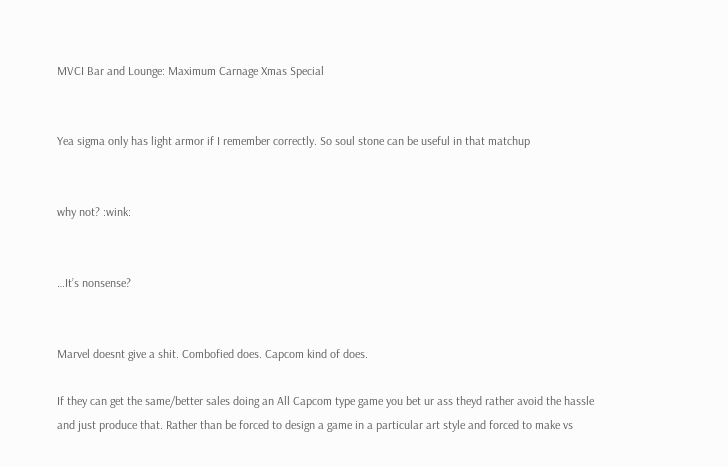MVCI Bar and Lounge: Maximum Carnage Xmas Special


Yea sigma only has light armor if I remember correctly. So soul stone can be useful in that matchup


why not? :wink:


…It’s nonsense?


Marvel doesnt give a shit. Combofied does. Capcom kind of does.

If they can get the same/better sales doing an All Capcom type game you bet ur ass theyd rather avoid the hassle and just produce that. Rather than be forced to design a game in a particular art style and forced to make vs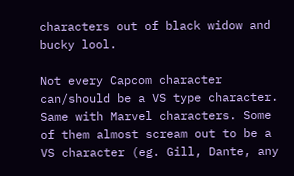characters out of black widow and bucky lool.

Not every Capcom character can/should be a VS type character. Same with Marvel characters. Some of them almost scream out to be a VS character (eg. Gill, Dante, any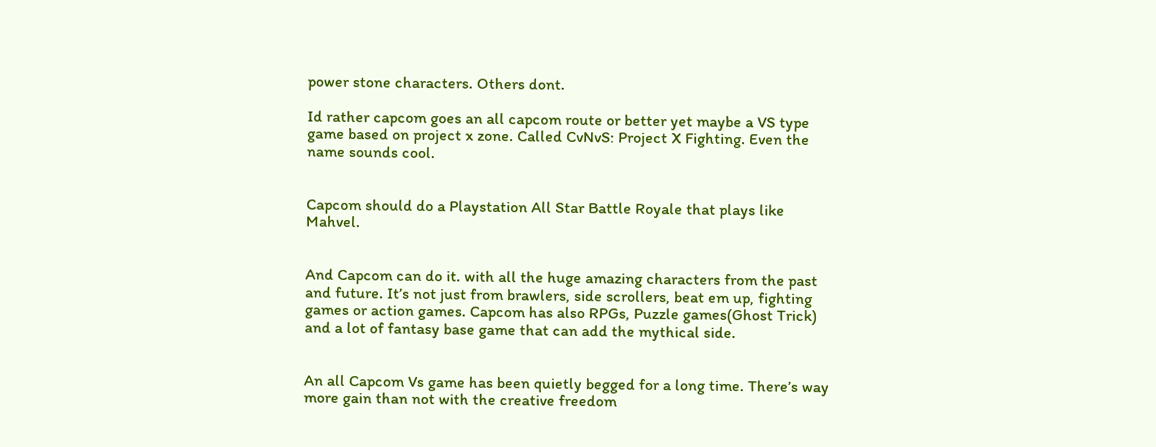power stone characters. Others dont.

Id rather capcom goes an all capcom route or better yet maybe a VS type game based on project x zone. Called CvNvS: Project X Fighting. Even the name sounds cool.


Capcom should do a Playstation All Star Battle Royale that plays like Mahvel.


And Capcom can do it. with all the huge amazing characters from the past and future. It’s not just from brawlers, side scrollers, beat em up, fighting games or action games. Capcom has also RPGs, Puzzle games(Ghost Trick) and a lot of fantasy base game that can add the mythical side.


An all Capcom Vs game has been quietly begged for a long time. There’s way more gain than not with the creative freedom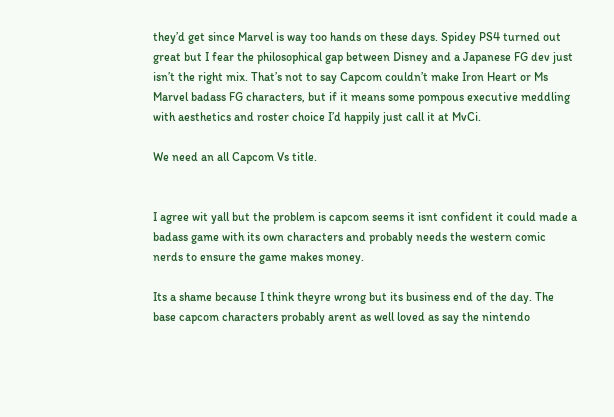they’d get since Marvel is way too hands on these days. Spidey PS4 turned out great but I fear the philosophical gap between Disney and a Japanese FG dev just isn’t the right mix. That’s not to say Capcom couldn’t make Iron Heart or Ms Marvel badass FG characters, but if it means some pompous executive meddling with aesthetics and roster choice I’d happily just call it at MvCi.

We need an all Capcom Vs title.


I agree wit yall but the problem is capcom seems it isnt confident it could made a badass game with its own characters and probably needs the western comic nerds to ensure the game makes money.

Its a shame because I think theyre wrong but its business end of the day. The base capcom characters probably arent as well loved as say the nintendo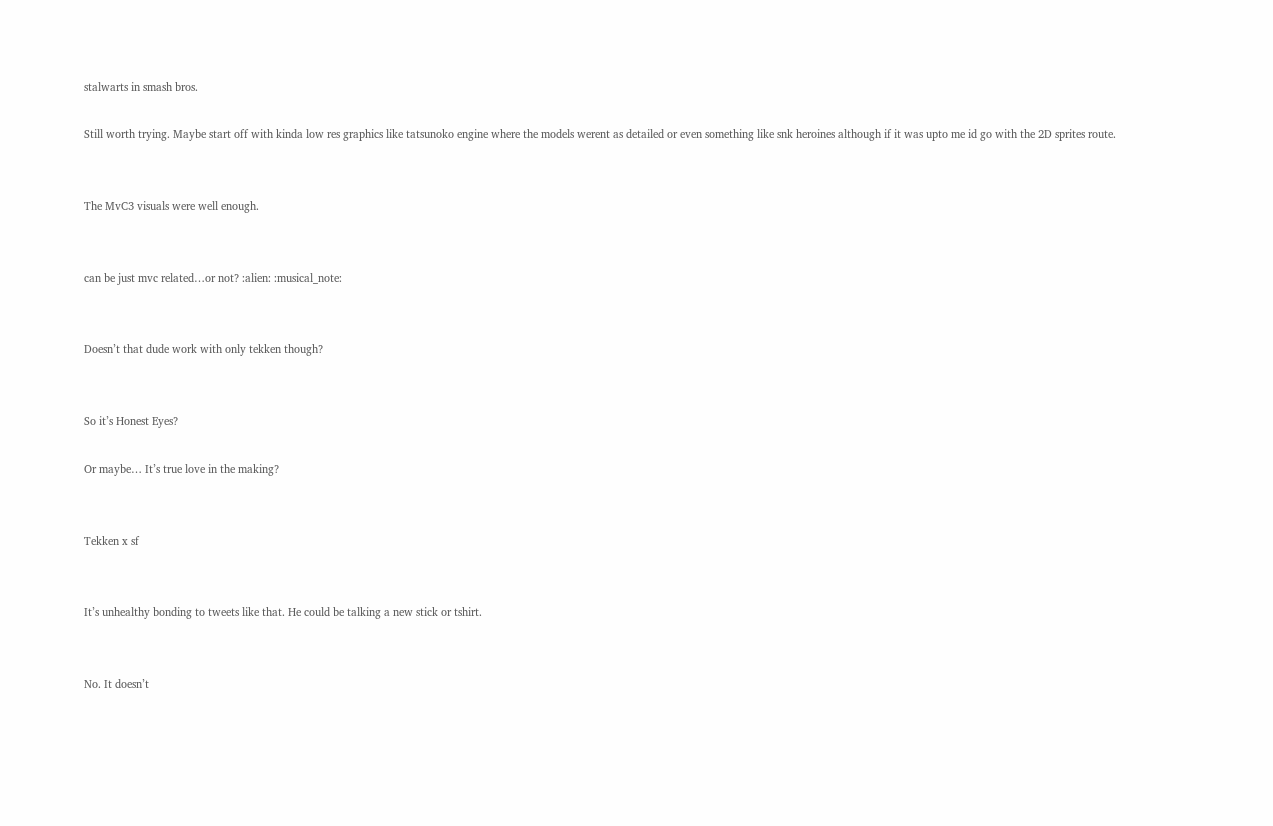stalwarts in smash bros.

Still worth trying. Maybe start off with kinda low res graphics like tatsunoko engine where the models werent as detailed or even something like snk heroines although if it was upto me id go with the 2D sprites route.


The MvC3 visuals were well enough.


can be just mvc related…or not? :alien: :musical_note:


Doesn’t that dude work with only tekken though?


So it’s Honest Eyes?

Or maybe… It’s true love in the making?


Tekken x sf


It’s unhealthy bonding to tweets like that. He could be talking a new stick or tshirt.


No. It doesn’t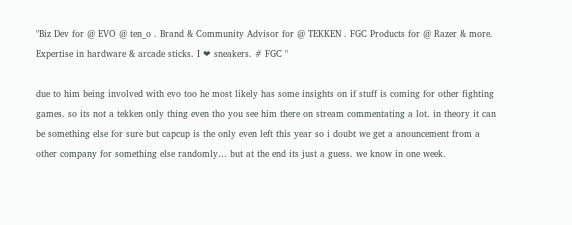"Biz Dev for @ EVO @ ten_o . Brand & Community Advisor for @ TEKKEN . FGC Products for @ Razer & more. Expertise in hardware & arcade sticks. I ❤ sneakers. # FGC "

due to him being involved with evo too he most likely has some insights on if stuff is coming for other fighting games. so its not a tekken only thing even tho you see him there on stream commentating a lot. in theory it can be something else for sure but capcup is the only even left this year so i doubt we get a anouncement from a other company for something else randomly… but at the end its just a guess. we know in one week.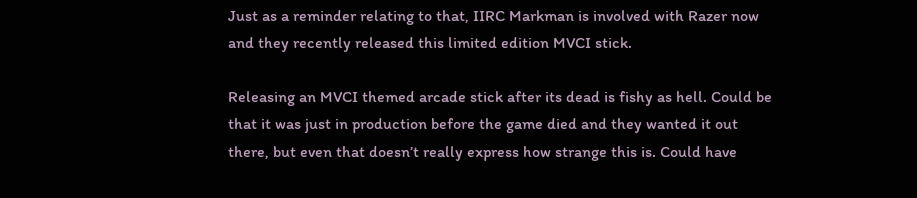Just as a reminder relating to that, IIRC Markman is involved with Razer now and they recently released this limited edition MVCI stick.

Releasing an MVCI themed arcade stick after its dead is fishy as hell. Could be that it was just in production before the game died and they wanted it out there, but even that doesn’t really express how strange this is. Could have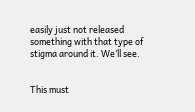easily just not released something with that type of stigma around it. We’ll see.


This must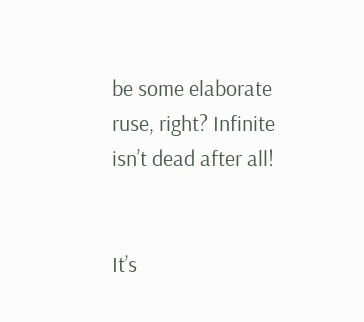be some elaborate ruse, right? Infinite isn’t dead after all!


It’s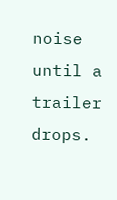noise until a trailer drops.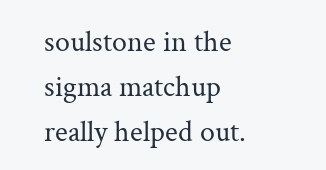soulstone in the sigma matchup really helped out.